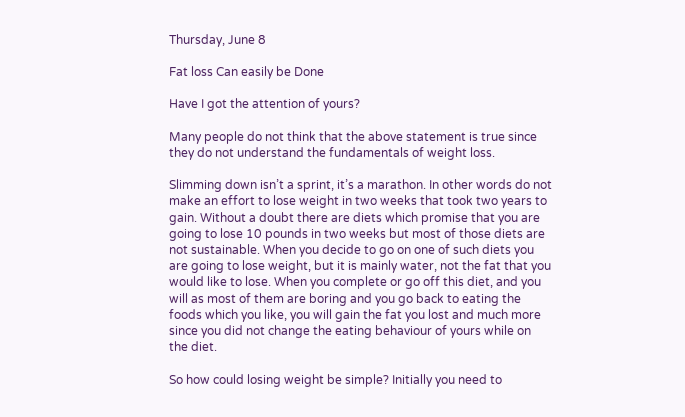Thursday, June 8

Fat loss Can easily be Done

Have I got the attention of yours?

Many people do not think that the above statement is true since they do not understand the fundamentals of weight loss.

Slimming down isn’t a sprint, it’s a marathon. In other words do not make an effort to lose weight in two weeks that took two years to gain. Without a doubt there are diets which promise that you are going to lose 10 pounds in two weeks but most of those diets are not sustainable. When you decide to go on one of such diets you are going to lose weight, but it is mainly water, not the fat that you would like to lose. When you complete or go off this diet, and you will as most of them are boring and you go back to eating the foods which you like, you will gain the fat you lost and much more since you did not change the eating behaviour of yours while on the diet.

So how could losing weight be simple? Initially you need to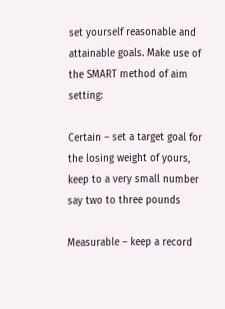set yourself reasonable and attainable goals. Make use of the SMART method of aim setting:

Certain – set a target goal for the losing weight of yours, keep to a very small number say two to three pounds

Measurable – keep a record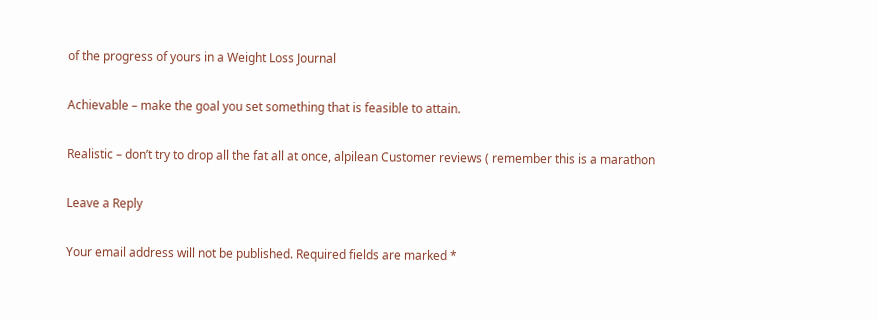of the progress of yours in a Weight Loss Journal

Achievable – make the goal you set something that is feasible to attain.

Realistic – don’t try to drop all the fat all at once, alpilean Customer reviews ( remember this is a marathon

Leave a Reply

Your email address will not be published. Required fields are marked *